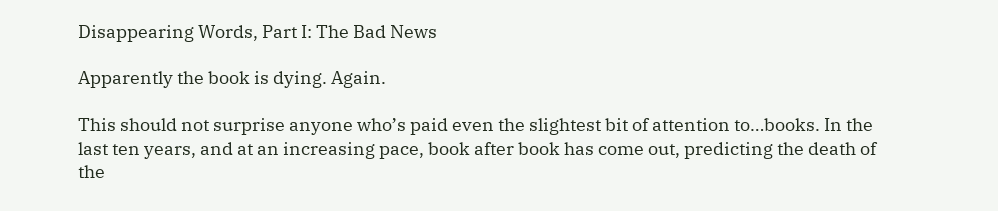Disappearing Words, Part I: The Bad News

Apparently the book is dying. Again.

This should not surprise anyone who’s paid even the slightest bit of attention to…books. In the last ten years, and at an increasing pace, book after book has come out, predicting the death of the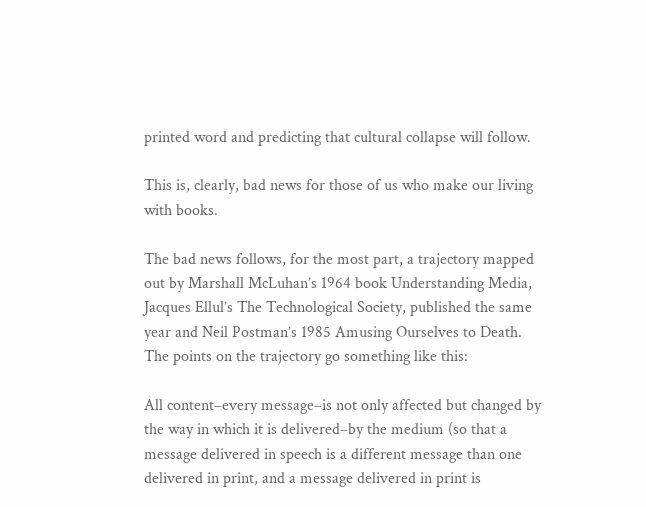printed word and predicting that cultural collapse will follow.

This is, clearly, bad news for those of us who make our living with books.

The bad news follows, for the most part, a trajectory mapped out by Marshall McLuhan’s 1964 book Understanding Media, Jacques Ellul’s The Technological Society, published the same year and Neil Postman’s 1985 Amusing Ourselves to Death. The points on the trajectory go something like this:

All content–every message–is not only affected but changed by the way in which it is delivered–by the medium (so that a message delivered in speech is a different message than one delivered in print, and a message delivered in print is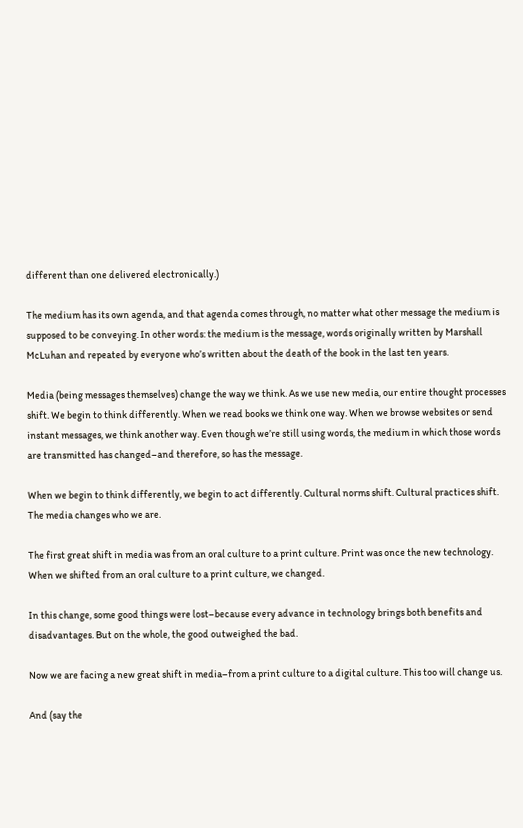different than one delivered electronically.)

The medium has its own agenda, and that agenda comes through, no matter what other message the medium is supposed to be conveying. In other words: the medium is the message, words originally written by Marshall McLuhan and repeated by everyone who’s written about the death of the book in the last ten years.

Media (being messages themselves) change the way we think. As we use new media, our entire thought processes shift. We begin to think differently. When we read books we think one way. When we browse websites or send instant messages, we think another way. Even though we’re still using words, the medium in which those words are transmitted has changed–and therefore, so has the message.

When we begin to think differently, we begin to act differently. Cultural norms shift. Cultural practices shift. The media changes who we are.

The first great shift in media was from an oral culture to a print culture. Print was once the new technology. When we shifted from an oral culture to a print culture, we changed.

In this change, some good things were lost–because every advance in technology brings both benefits and disadvantages. But on the whole, the good outweighed the bad.

Now we are facing a new great shift in media–from a print culture to a digital culture. This too will change us.

And (say the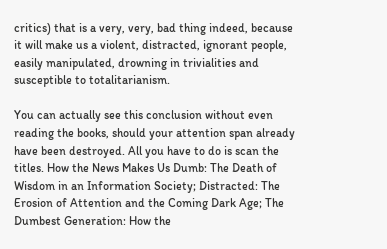critics) that is a very, very, bad thing indeed, because it will make us a violent, distracted, ignorant people, easily manipulated, drowning in trivialities and susceptible to totalitarianism.

You can actually see this conclusion without even reading the books, should your attention span already have been destroyed. All you have to do is scan the titles. How the News Makes Us Dumb: The Death of Wisdom in an Information Society; Distracted: The Erosion of Attention and the Coming Dark Age; The Dumbest Generation: How the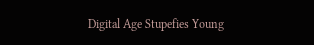Digital Age Stupefies Young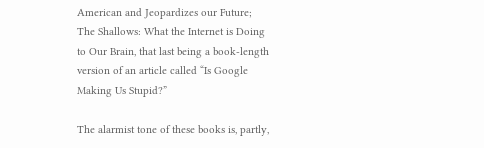American and Jeopardizes our Future; The Shallows: What the Internet is Doing to Our Brain, that last being a book-length version of an article called “Is Google Making Us Stupid?”

The alarmist tone of these books is, partly,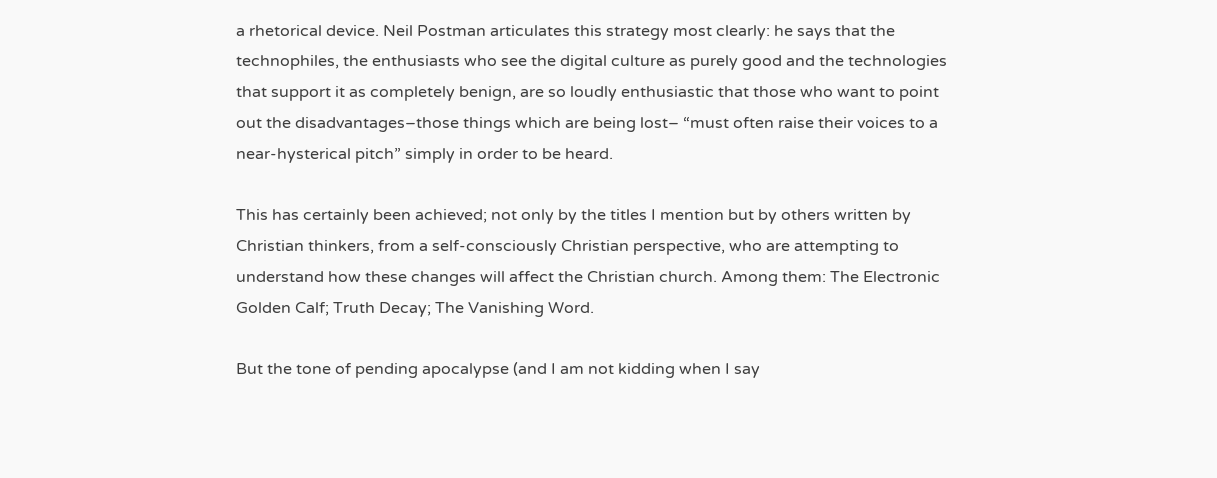a rhetorical device. Neil Postman articulates this strategy most clearly: he says that the technophiles, the enthusiasts who see the digital culture as purely good and the technologies that support it as completely benign, are so loudly enthusiastic that those who want to point out the disadvantages–those things which are being lost– “must often raise their voices to a near-hysterical pitch” simply in order to be heard.

This has certainly been achieved; not only by the titles I mention but by others written by Christian thinkers, from a self-consciously Christian perspective, who are attempting to understand how these changes will affect the Christian church. Among them: The Electronic Golden Calf; Truth Decay; The Vanishing Word.

But the tone of pending apocalypse (and I am not kidding when I say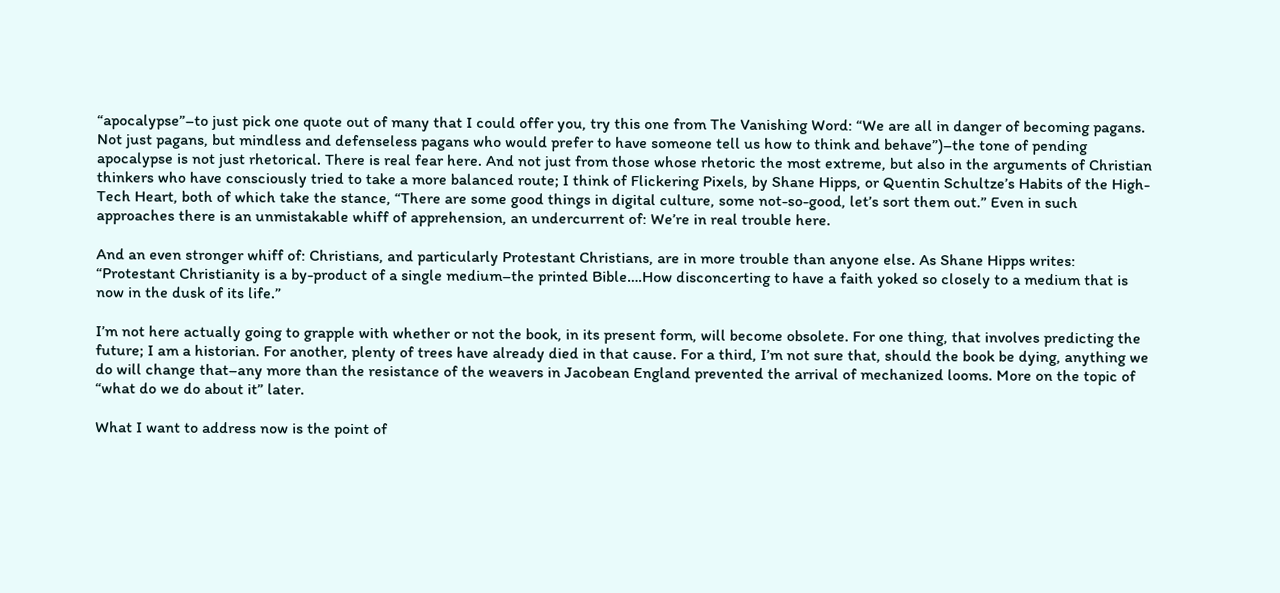“apocalypse”–to just pick one quote out of many that I could offer you, try this one from The Vanishing Word: “We are all in danger of becoming pagans. Not just pagans, but mindless and defenseless pagans who would prefer to have someone tell us how to think and behave”)–the tone of pending apocalypse is not just rhetorical. There is real fear here. And not just from those whose rhetoric the most extreme, but also in the arguments of Christian thinkers who have consciously tried to take a more balanced route; I think of Flickering Pixels, by Shane Hipps, or Quentin Schultze’s Habits of the High-Tech Heart, both of which take the stance, “There are some good things in digital culture, some not-so-good, let’s sort them out.” Even in such approaches there is an unmistakable whiff of apprehension, an undercurrent of: We’re in real trouble here.

And an even stronger whiff of: Christians, and particularly Protestant Christians, are in more trouble than anyone else. As Shane Hipps writes: “Protestant Christianity is a by-product of a single medium–the printed Bible….How disconcerting to have a faith yoked so closely to a medium that is now in the dusk of its life.”

I’m not here actually going to grapple with whether or not the book, in its present form, will become obsolete. For one thing, that involves predicting the future; I am a historian. For another, plenty of trees have already died in that cause. For a third, I’m not sure that, should the book be dying, anything we do will change that–any more than the resistance of the weavers in Jacobean England prevented the arrival of mechanized looms. More on the topic of “what do we do about it” later.

What I want to address now is the point of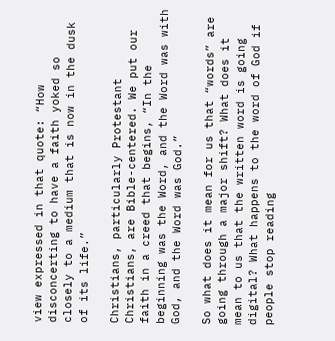view expressed in that quote: “How disconcerting to have a faith yoked so closely to a medium that is now in the dusk of its life.”

Christians, particularly Protestant Christians, are Bible-centered. We put our faith in a creed that begins, “In the beginning was the Word, and the Word was with God, and the Word was God.”

So what does it mean for us that “words” are going through a major shift? What does it mean to us that the written word is going digital? What happens to the word of God if people stop reading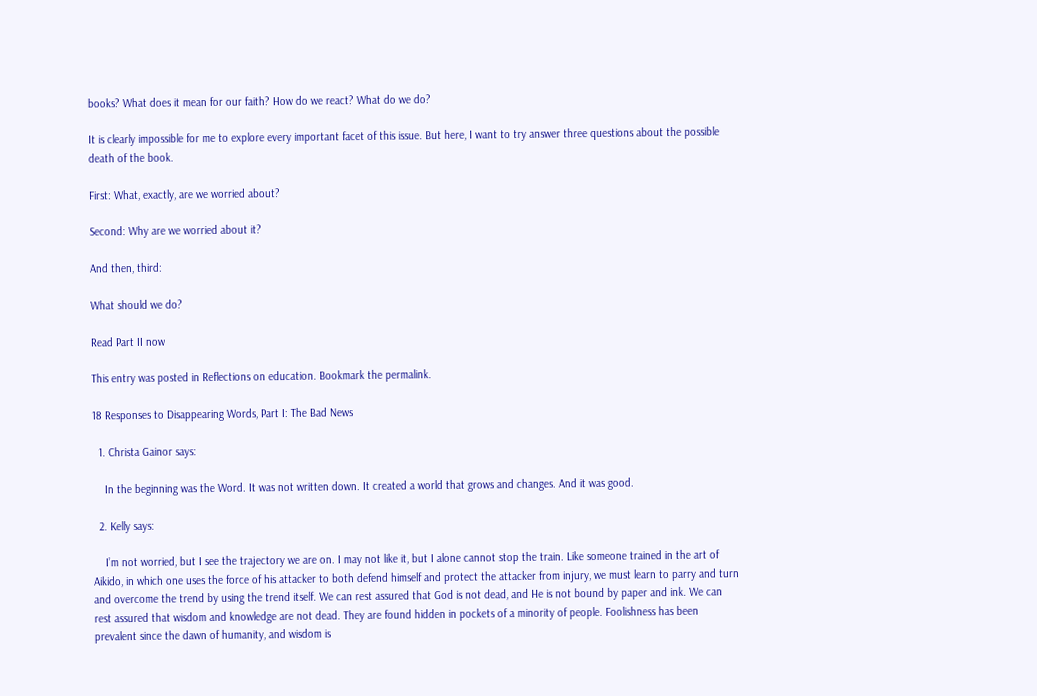books? What does it mean for our faith? How do we react? What do we do?

It is clearly impossible for me to explore every important facet of this issue. But here, I want to try answer three questions about the possible death of the book.

First: What, exactly, are we worried about?

Second: Why are we worried about it?

And then, third:

What should we do?

Read Part II now

This entry was posted in Reflections on education. Bookmark the permalink.

18 Responses to Disappearing Words, Part I: The Bad News

  1. Christa Gainor says:

    In the beginning was the Word. It was not written down. It created a world that grows and changes. And it was good.

  2. Kelly says:

    I’m not worried, but I see the trajectory we are on. I may not like it, but I alone cannot stop the train. Like someone trained in the art of Aikido, in which one uses the force of his attacker to both defend himself and protect the attacker from injury, we must learn to parry and turn and overcome the trend by using the trend itself. We can rest assured that God is not dead, and He is not bound by paper and ink. We can rest assured that wisdom and knowledge are not dead. They are found hidden in pockets of a minority of people. Foolishness has been prevalent since the dawn of humanity, and wisdom is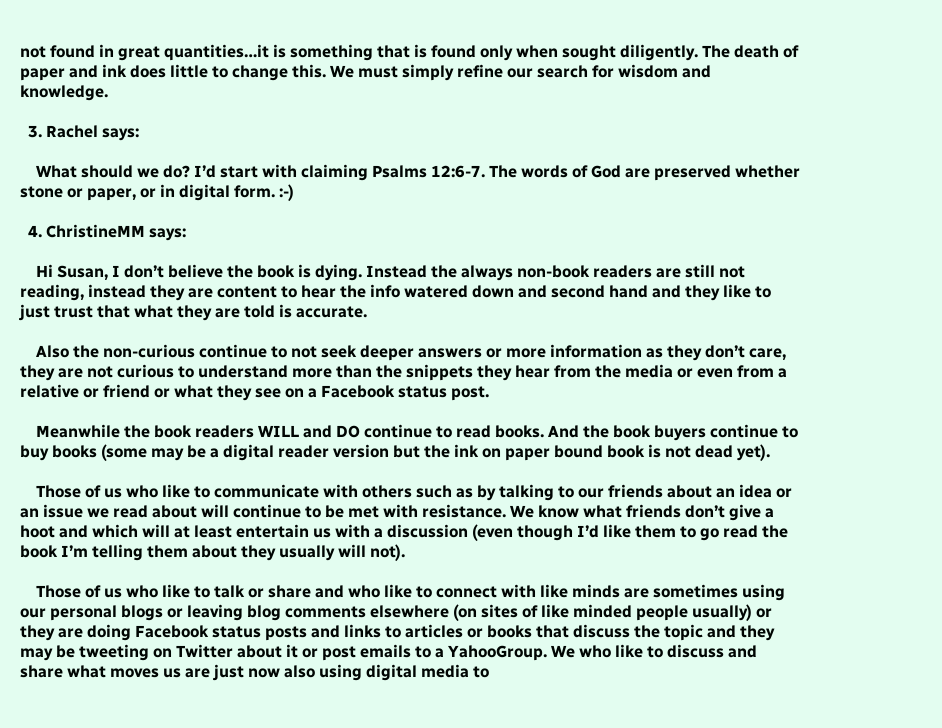not found in great quantities…it is something that is found only when sought diligently. The death of paper and ink does little to change this. We must simply refine our search for wisdom and knowledge.

  3. Rachel says:

    What should we do? I’d start with claiming Psalms 12:6-7. The words of God are preserved whether stone or paper, or in digital form. :-)

  4. ChristineMM says:

    Hi Susan, I don’t believe the book is dying. Instead the always non-book readers are still not reading, instead they are content to hear the info watered down and second hand and they like to just trust that what they are told is accurate.

    Also the non-curious continue to not seek deeper answers or more information as they don’t care, they are not curious to understand more than the snippets they hear from the media or even from a relative or friend or what they see on a Facebook status post.

    Meanwhile the book readers WILL and DO continue to read books. And the book buyers continue to buy books (some may be a digital reader version but the ink on paper bound book is not dead yet).

    Those of us who like to communicate with others such as by talking to our friends about an idea or an issue we read about will continue to be met with resistance. We know what friends don’t give a hoot and which will at least entertain us with a discussion (even though I’d like them to go read the book I’m telling them about they usually will not).

    Those of us who like to talk or share and who like to connect with like minds are sometimes using our personal blogs or leaving blog comments elsewhere (on sites of like minded people usually) or they are doing Facebook status posts and links to articles or books that discuss the topic and they may be tweeting on Twitter about it or post emails to a YahooGroup. We who like to discuss and share what moves us are just now also using digital media to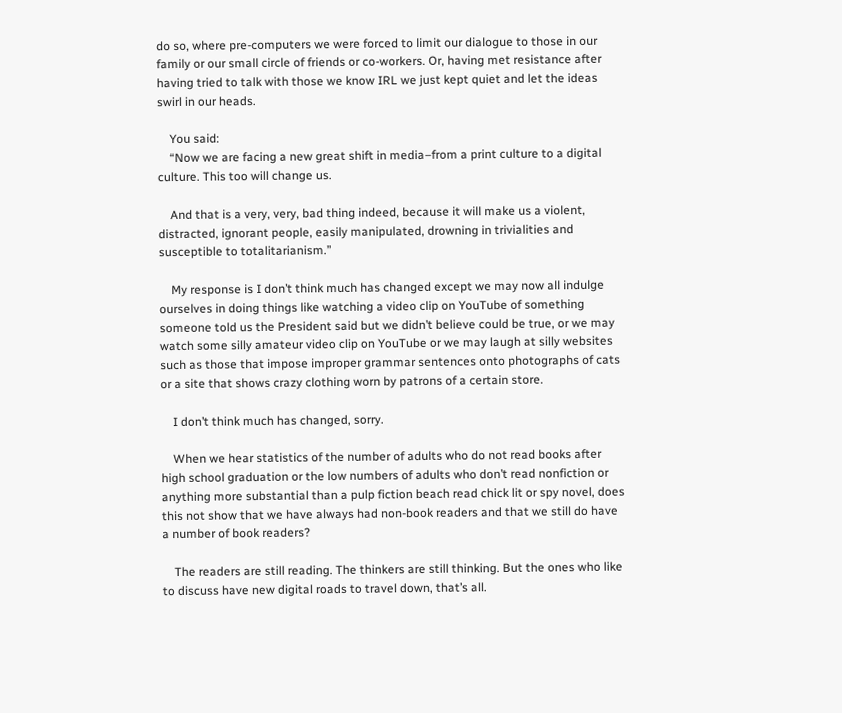do so, where pre-computers we were forced to limit our dialogue to those in our family or our small circle of friends or co-workers. Or, having met resistance after having tried to talk with those we know IRL we just kept quiet and let the ideas swirl in our heads.

    You said:
    “Now we are facing a new great shift in media–from a print culture to a digital culture. This too will change us.

    And that is a very, very, bad thing indeed, because it will make us a violent, distracted, ignorant people, easily manipulated, drowning in trivialities and susceptible to totalitarianism.”

    My response is I don’t think much has changed except we may now all indulge ourselves in doing things like watching a video clip on YouTube of something someone told us the President said but we didn’t believe could be true, or we may watch some silly amateur video clip on YouTube or we may laugh at silly websites such as those that impose improper grammar sentences onto photographs of cats or a site that shows crazy clothing worn by patrons of a certain store.

    I don’t think much has changed, sorry.

    When we hear statistics of the number of adults who do not read books after high school graduation or the low numbers of adults who don’t read nonfiction or anything more substantial than a pulp fiction beach read chick lit or spy novel, does this not show that we have always had non-book readers and that we still do have a number of book readers?

    The readers are still reading. The thinkers are still thinking. But the ones who like to discuss have new digital roads to travel down, that’s all.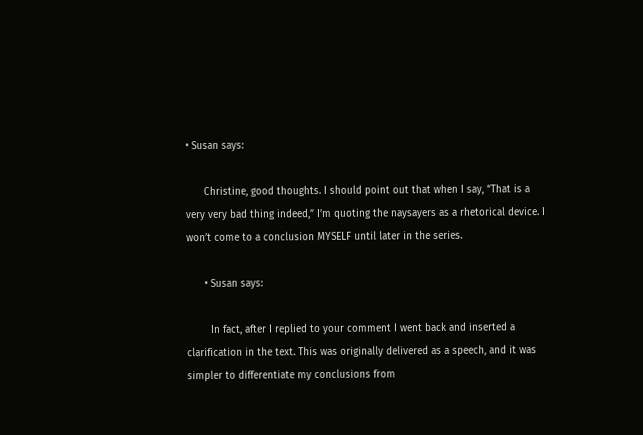• Susan says:

      Christine, good thoughts. I should point out that when I say, “That is a very very bad thing indeed,” I’m quoting the naysayers as a rhetorical device. I won’t come to a conclusion MYSELF until later in the series.

      • Susan says:

        In fact, after I replied to your comment I went back and inserted a clarification in the text. This was originally delivered as a speech, and it was simpler to differentiate my conclusions from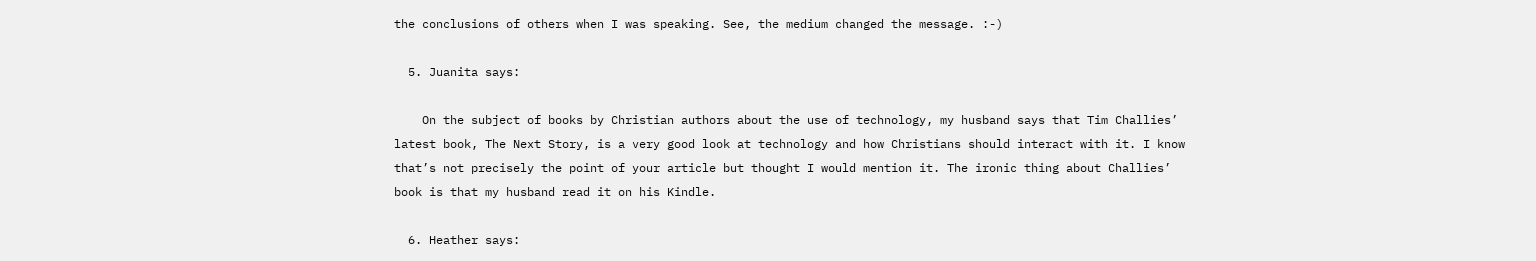the conclusions of others when I was speaking. See, the medium changed the message. :-)

  5. Juanita says:

    On the subject of books by Christian authors about the use of technology, my husband says that Tim Challies’ latest book, The Next Story, is a very good look at technology and how Christians should interact with it. I know that’s not precisely the point of your article but thought I would mention it. The ironic thing about Challies’ book is that my husband read it on his Kindle.

  6. Heather says: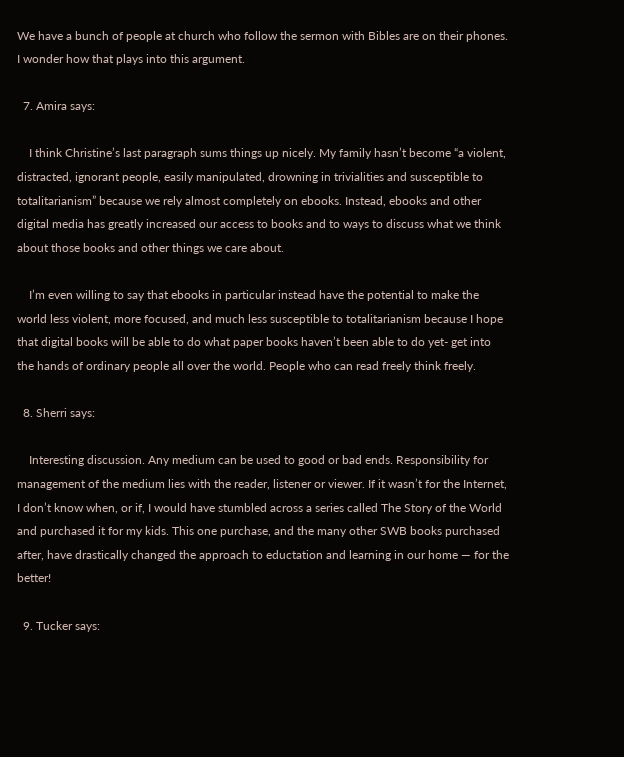We have a bunch of people at church who follow the sermon with Bibles are on their phones. I wonder how that plays into this argument.

  7. Amira says:

    I think Christine’s last paragraph sums things up nicely. My family hasn’t become “a violent, distracted, ignorant people, easily manipulated, drowning in trivialities and susceptible to totalitarianism” because we rely almost completely on ebooks. Instead, ebooks and other digital media has greatly increased our access to books and to ways to discuss what we think about those books and other things we care about.

    I’m even willing to say that ebooks in particular instead have the potential to make the world less violent, more focused, and much less susceptible to totalitarianism because I hope that digital books will be able to do what paper books haven’t been able to do yet- get into the hands of ordinary people all over the world. People who can read freely think freely.

  8. Sherri says:

    Interesting discussion. Any medium can be used to good or bad ends. Responsibility for management of the medium lies with the reader, listener or viewer. If it wasn’t for the Internet, I don’t know when, or if, I would have stumbled across a series called The Story of the World and purchased it for my kids. This one purchase, and the many other SWB books purchased after, have drastically changed the approach to eductation and learning in our home — for the better!

  9. Tucker says: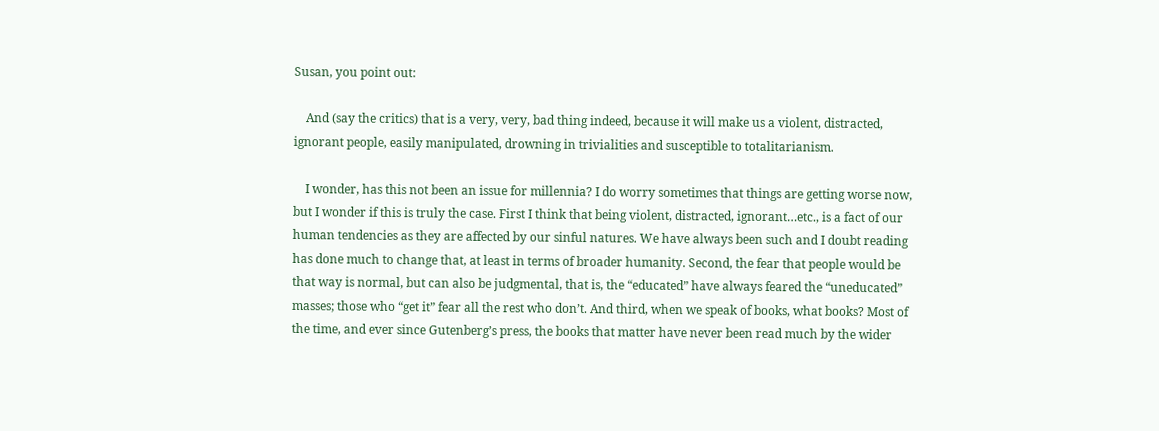Susan, you point out:

    And (say the critics) that is a very, very, bad thing indeed, because it will make us a violent, distracted, ignorant people, easily manipulated, drowning in trivialities and susceptible to totalitarianism.

    I wonder, has this not been an issue for millennia? I do worry sometimes that things are getting worse now, but I wonder if this is truly the case. First I think that being violent, distracted, ignorant…etc., is a fact of our human tendencies as they are affected by our sinful natures. We have always been such and I doubt reading has done much to change that, at least in terms of broader humanity. Second, the fear that people would be that way is normal, but can also be judgmental, that is, the “educated” have always feared the “uneducated” masses; those who “get it” fear all the rest who don’t. And third, when we speak of books, what books? Most of the time, and ever since Gutenberg’s press, the books that matter have never been read much by the wider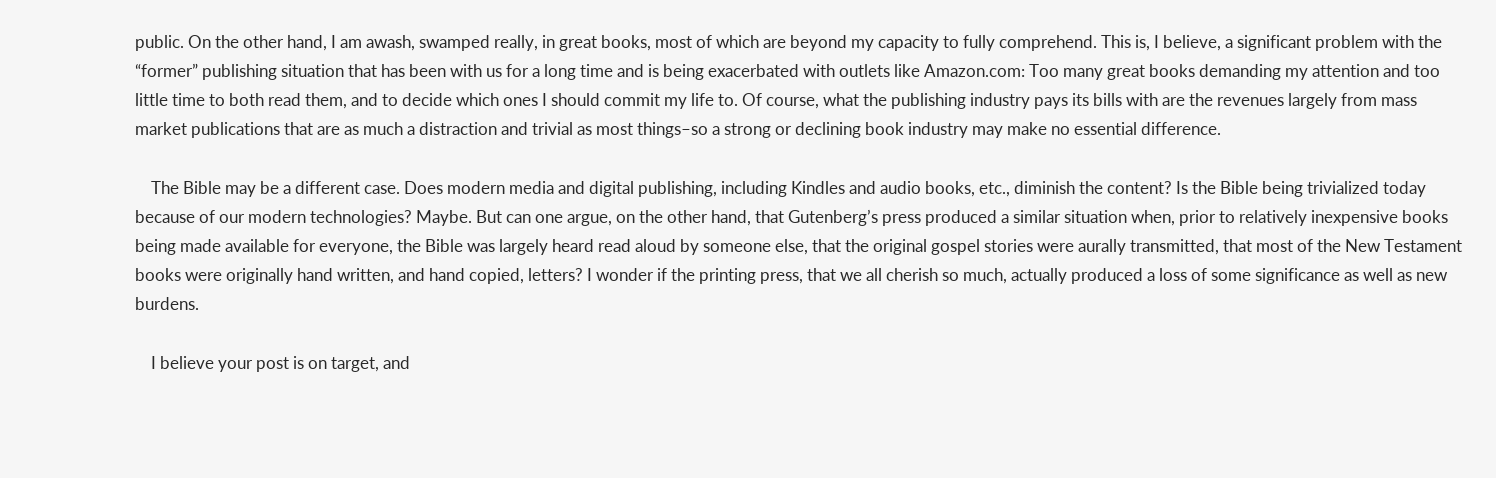public. On the other hand, I am awash, swamped really, in great books, most of which are beyond my capacity to fully comprehend. This is, I believe, a significant problem with the “former” publishing situation that has been with us for a long time and is being exacerbated with outlets like Amazon.com: Too many great books demanding my attention and too little time to both read them, and to decide which ones I should commit my life to. Of course, what the publishing industry pays its bills with are the revenues largely from mass market publications that are as much a distraction and trivial as most things–so a strong or declining book industry may make no essential difference.

    The Bible may be a different case. Does modern media and digital publishing, including Kindles and audio books, etc., diminish the content? Is the Bible being trivialized today because of our modern technologies? Maybe. But can one argue, on the other hand, that Gutenberg’s press produced a similar situation when, prior to relatively inexpensive books being made available for everyone, the Bible was largely heard read aloud by someone else, that the original gospel stories were aurally transmitted, that most of the New Testament books were originally hand written, and hand copied, letters? I wonder if the printing press, that we all cherish so much, actually produced a loss of some significance as well as new burdens.

    I believe your post is on target, and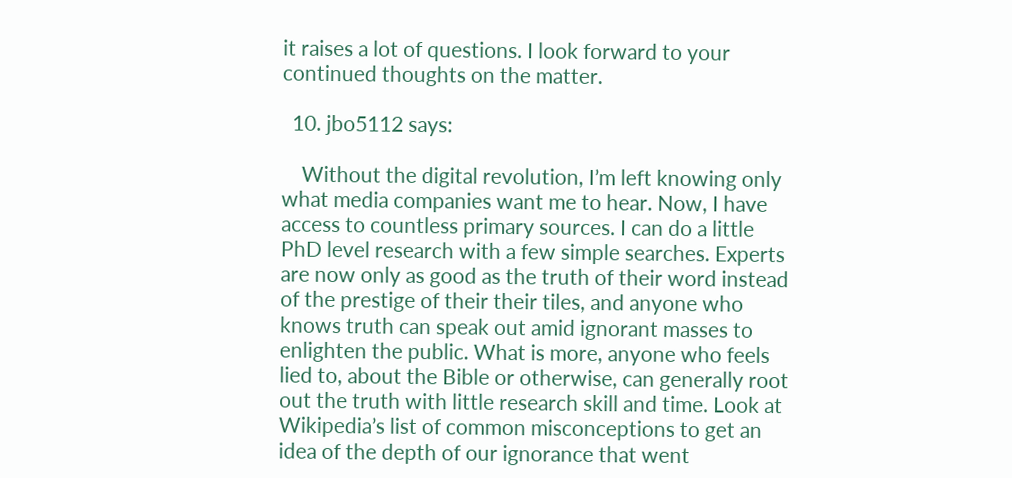it raises a lot of questions. I look forward to your continued thoughts on the matter.

  10. jbo5112 says:

    Without the digital revolution, I’m left knowing only what media companies want me to hear. Now, I have access to countless primary sources. I can do a little PhD level research with a few simple searches. Experts are now only as good as the truth of their word instead of the prestige of their their tiles, and anyone who knows truth can speak out amid ignorant masses to enlighten the public. What is more, anyone who feels lied to, about the Bible or otherwise, can generally root out the truth with little research skill and time. Look at Wikipedia’s list of common misconceptions to get an idea of the depth of our ignorance that went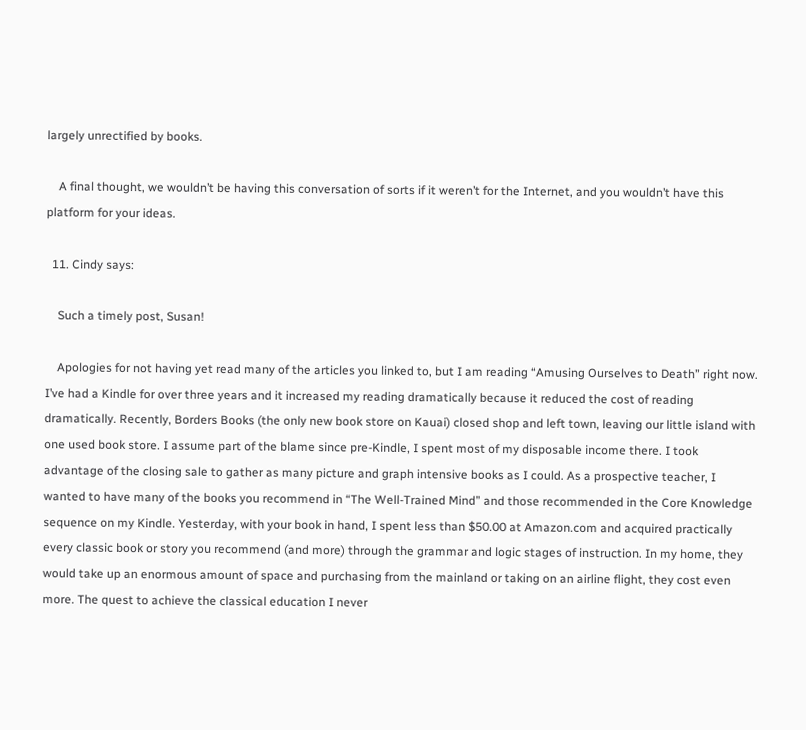largely unrectified by books.

    A final thought, we wouldn’t be having this conversation of sorts if it weren’t for the Internet, and you wouldn’t have this platform for your ideas.

  11. Cindy says:

    Such a timely post, Susan!

    Apologies for not having yet read many of the articles you linked to, but I am reading “Amusing Ourselves to Death” right now. I’ve had a Kindle for over three years and it increased my reading dramatically because it reduced the cost of reading dramatically. Recently, Borders Books (the only new book store on Kauai) closed shop and left town, leaving our little island with one used book store. I assume part of the blame since pre-Kindle, I spent most of my disposable income there. I took advantage of the closing sale to gather as many picture and graph intensive books as I could. As a prospective teacher, I wanted to have many of the books you recommend in “The Well-Trained Mind” and those recommended in the Core Knowledge sequence on my Kindle. Yesterday, with your book in hand, I spent less than $50.00 at Amazon.com and acquired practically every classic book or story you recommend (and more) through the grammar and logic stages of instruction. In my home, they would take up an enormous amount of space and purchasing from the mainland or taking on an airline flight, they cost even more. The quest to achieve the classical education I never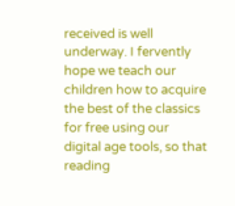received is well underway. I fervently hope we teach our children how to acquire the best of the classics for free using our digital age tools, so that reading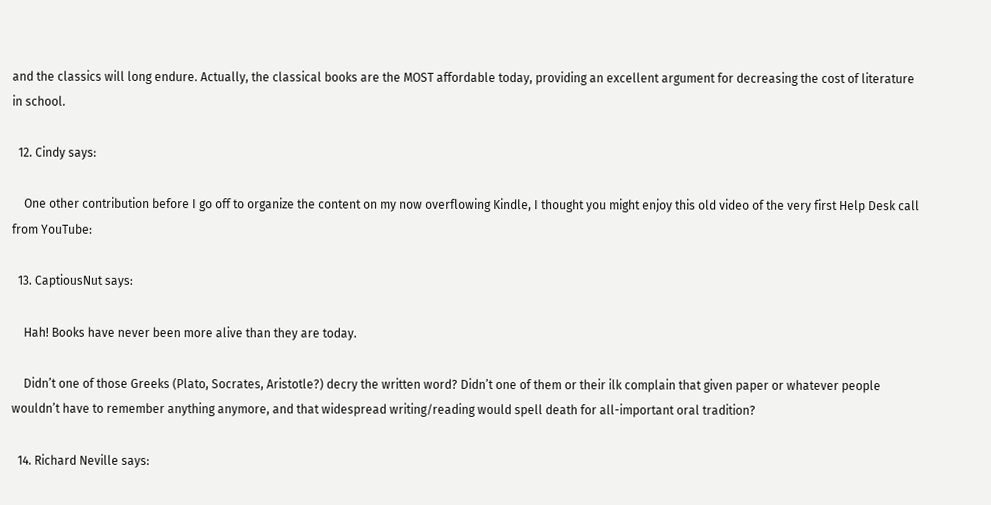and the classics will long endure. Actually, the classical books are the MOST affordable today, providing an excellent argument for decreasing the cost of literature in school.

  12. Cindy says:

    One other contribution before I go off to organize the content on my now overflowing Kindle, I thought you might enjoy this old video of the very first Help Desk call from YouTube:

  13. CaptiousNut says:

    Hah! Books have never been more alive than they are today.

    Didn’t one of those Greeks (Plato, Socrates, Aristotle?) decry the written word? Didn’t one of them or their ilk complain that given paper or whatever people wouldn’t have to remember anything anymore, and that widespread writing/reading would spell death for all-important oral tradition?

  14. Richard Neville says: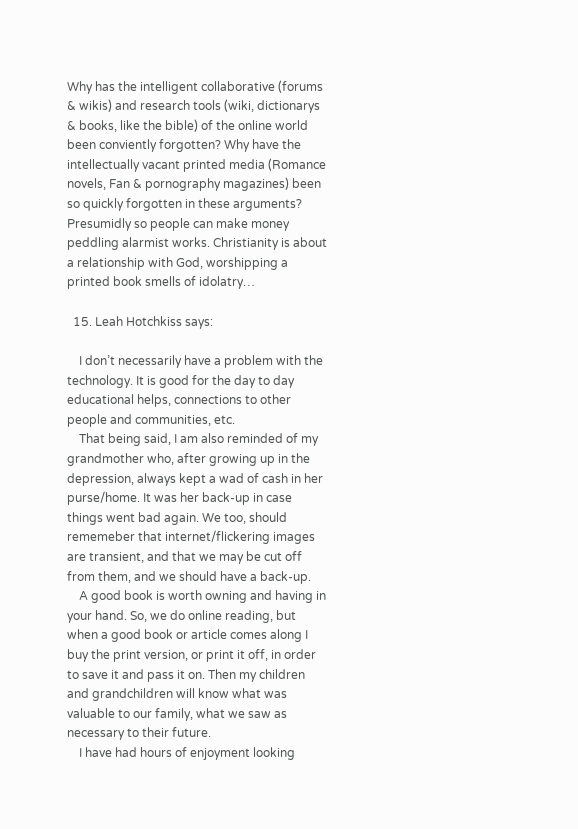Why has the intelligent collaborative (forums & wikis) and research tools (wiki, dictionarys & books, like the bible) of the online world been conviently forgotten? Why have the intellectually vacant printed media (Romance novels, Fan & pornography magazines) been so quickly forgotten in these arguments? Presumidly so people can make money peddling alarmist works. Christianity is about a relationship with God, worshipping a printed book smells of idolatry…

  15. Leah Hotchkiss says:

    I don’t necessarily have a problem with the technology. It is good for the day to day educational helps, connections to other people and communities, etc.
    That being said, I am also reminded of my grandmother who, after growing up in the depression, always kept a wad of cash in her purse/home. It was her back-up in case things went bad again. We too, should rememeber that internet/flickering images are transient, and that we may be cut off from them, and we should have a back-up.
    A good book is worth owning and having in your hand. So, we do online reading, but when a good book or article comes along I buy the print version, or print it off, in order to save it and pass it on. Then my children and grandchildren will know what was valuable to our family, what we saw as necessary to their future.
    I have had hours of enjoyment looking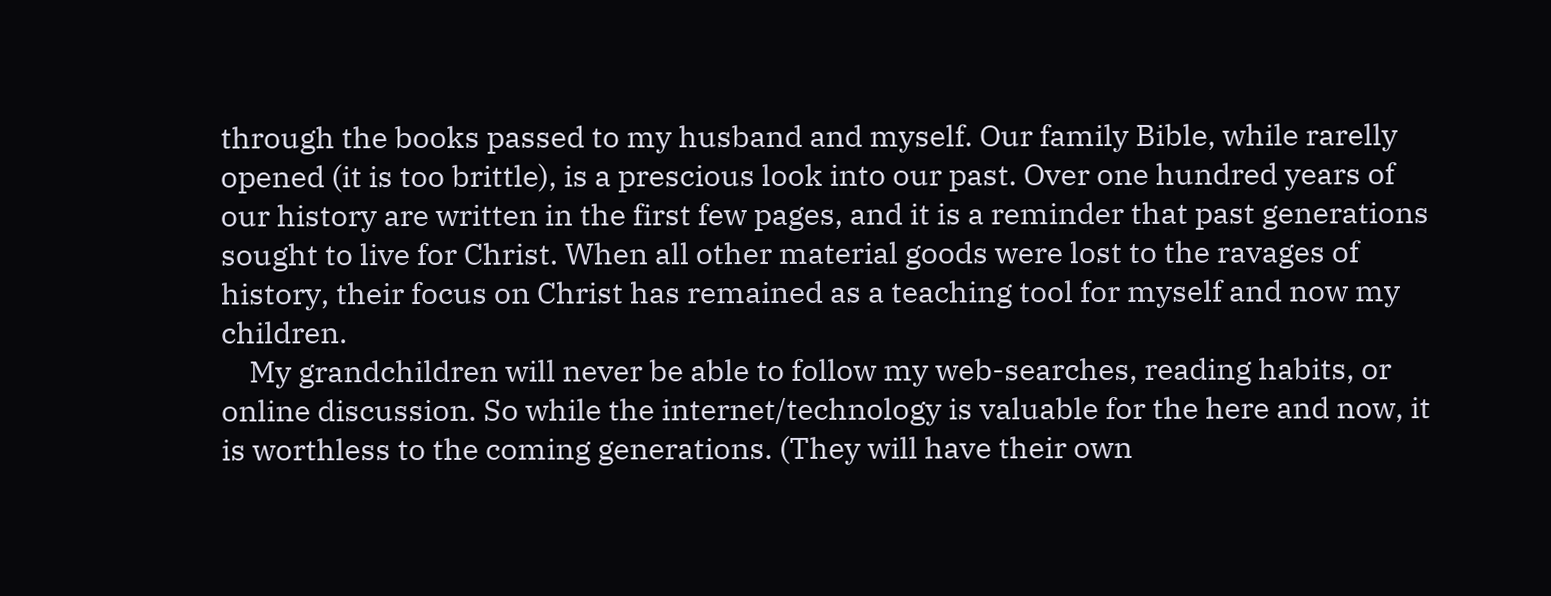through the books passed to my husband and myself. Our family Bible, while rarelly opened (it is too brittle), is a prescious look into our past. Over one hundred years of our history are written in the first few pages, and it is a reminder that past generations sought to live for Christ. When all other material goods were lost to the ravages of history, their focus on Christ has remained as a teaching tool for myself and now my children.
    My grandchildren will never be able to follow my web-searches, reading habits, or online discussion. So while the internet/technology is valuable for the here and now, it is worthless to the coming generations. (They will have their own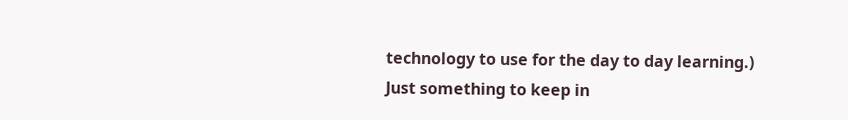technology to use for the day to day learning.) Just something to keep in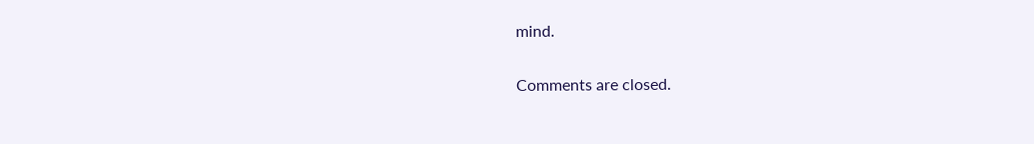mind.

Comments are closed.